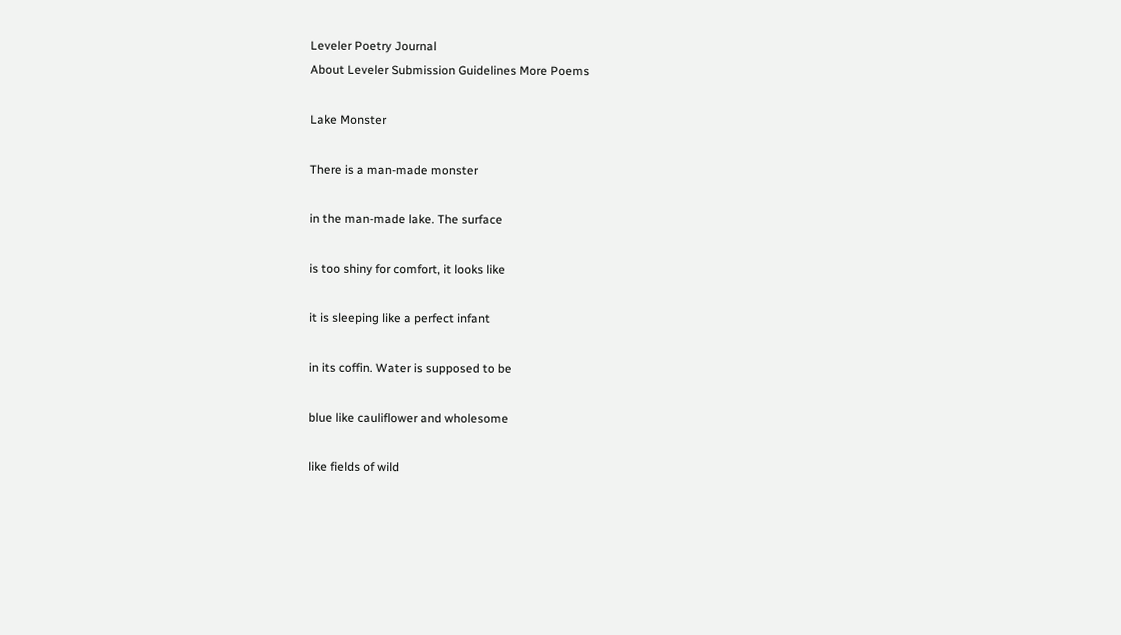Leveler Poetry Journal
About Leveler Submission Guidelines More Poems

Lake Monster

There is a man-made monster

in the man-made lake. The surface

is too shiny for comfort, it looks like

it is sleeping like a perfect infant

in its coffin. Water is supposed to be

blue like cauliflower and wholesome

like fields of wild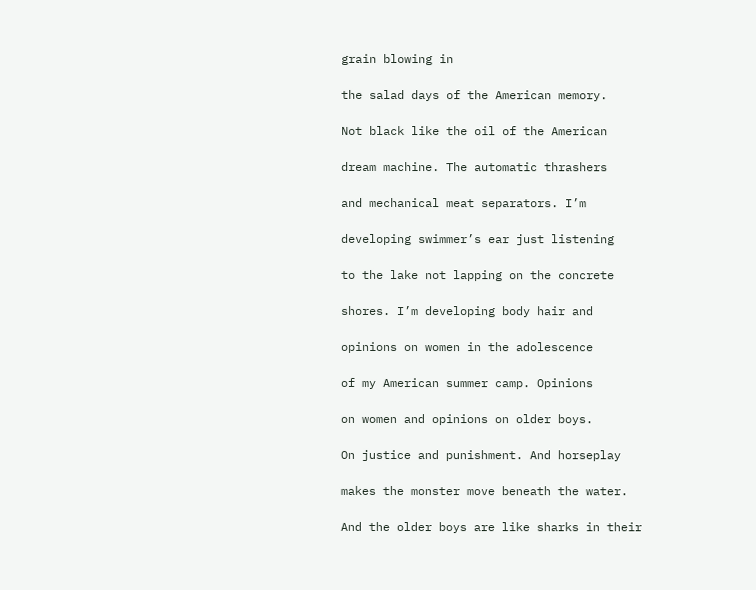grain blowing in

the salad days of the American memory.

Not black like the oil of the American

dream machine. The automatic thrashers

and mechanical meat separators. I’m

developing swimmer’s ear just listening

to the lake not lapping on the concrete

shores. I’m developing body hair and

opinions on women in the adolescence

of my American summer camp. Opinions

on women and opinions on older boys.

On justice and punishment. And horseplay

makes the monster move beneath the water.

And the older boys are like sharks in their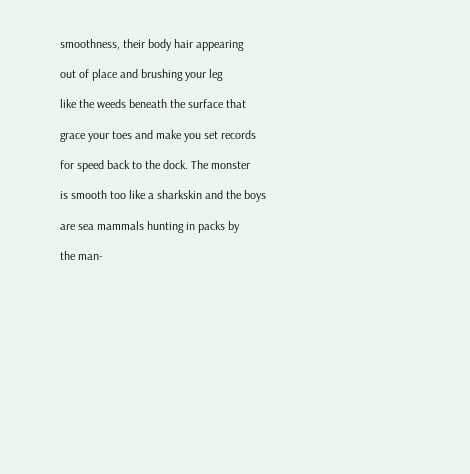smoothness, their body hair appearing

out of place and brushing your leg

like the weeds beneath the surface that

grace your toes and make you set records

for speed back to the dock. The monster

is smooth too like a sharkskin and the boys

are sea mammals hunting in packs by

the man-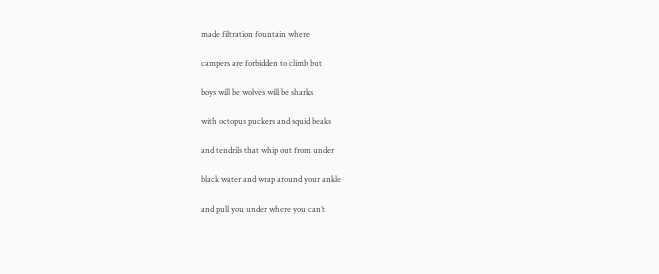made filtration fountain where

campers are forbidden to climb but

boys will be wolves will be sharks

with octopus puckers and squid beaks

and tendrils that whip out from under

black water and wrap around your ankle

and pull you under where you can’t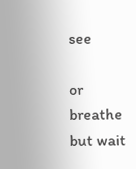see

or breathe but wait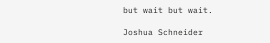but wait but wait.

Joshua Schneider